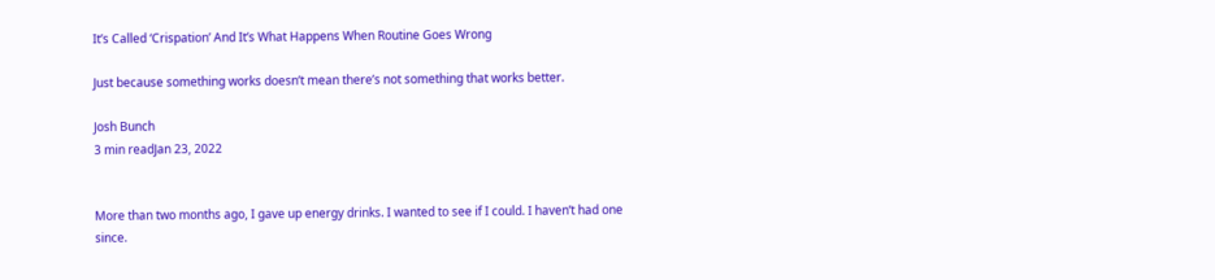It’s Called ‘Crispation’ And It’s What Happens When Routine Goes Wrong

Just because something works doesn’t mean there’s not something that works better.

Josh Bunch
3 min readJan 23, 2022


More than two months ago, I gave up energy drinks. I wanted to see if I could. I haven’t had one since.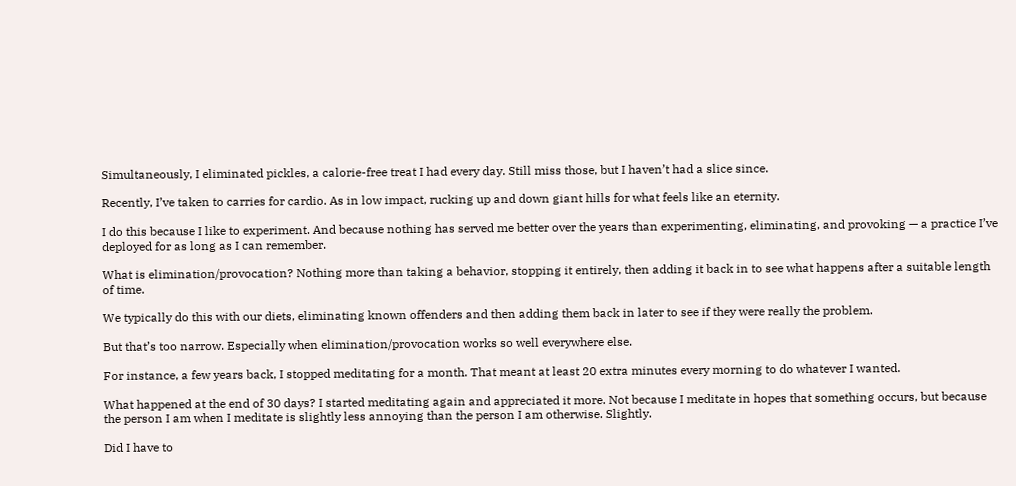Simultaneously, I eliminated pickles, a calorie-free treat I had every day. Still miss those, but I haven’t had a slice since.

Recently, I’ve taken to carries for cardio. As in low impact, rucking up and down giant hills for what feels like an eternity.

I do this because I like to experiment. And because nothing has served me better over the years than experimenting, eliminating, and provoking — a practice I’ve deployed for as long as I can remember.

What is elimination/provocation? Nothing more than taking a behavior, stopping it entirely, then adding it back in to see what happens after a suitable length of time.

We typically do this with our diets, eliminating known offenders and then adding them back in later to see if they were really the problem.

But that’s too narrow. Especially when elimination/provocation works so well everywhere else.

For instance, a few years back, I stopped meditating for a month. That meant at least 20 extra minutes every morning to do whatever I wanted.

What happened at the end of 30 days? I started meditating again and appreciated it more. Not because I meditate in hopes that something occurs, but because the person I am when I meditate is slightly less annoying than the person I am otherwise. Slightly.

Did I have to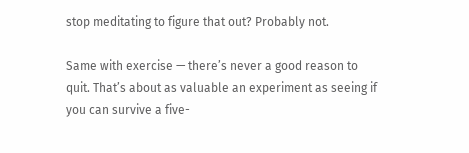stop meditating to figure that out? Probably not.

Same with exercise — there’s never a good reason to quit. That’s about as valuable an experiment as seeing if you can survive a five-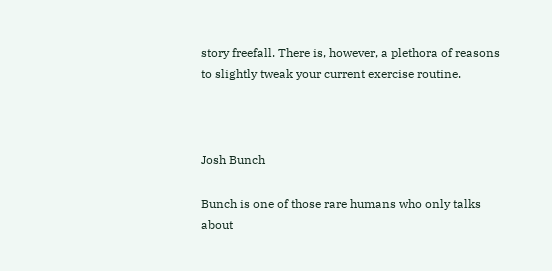story freefall. There is, however, a plethora of reasons to slightly tweak your current exercise routine.



Josh Bunch

Bunch is one of those rare humans who only talks about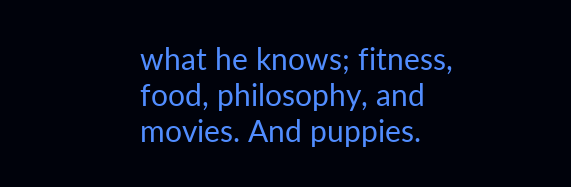what he knows; fitness, food, philosophy, and movies. And puppies.